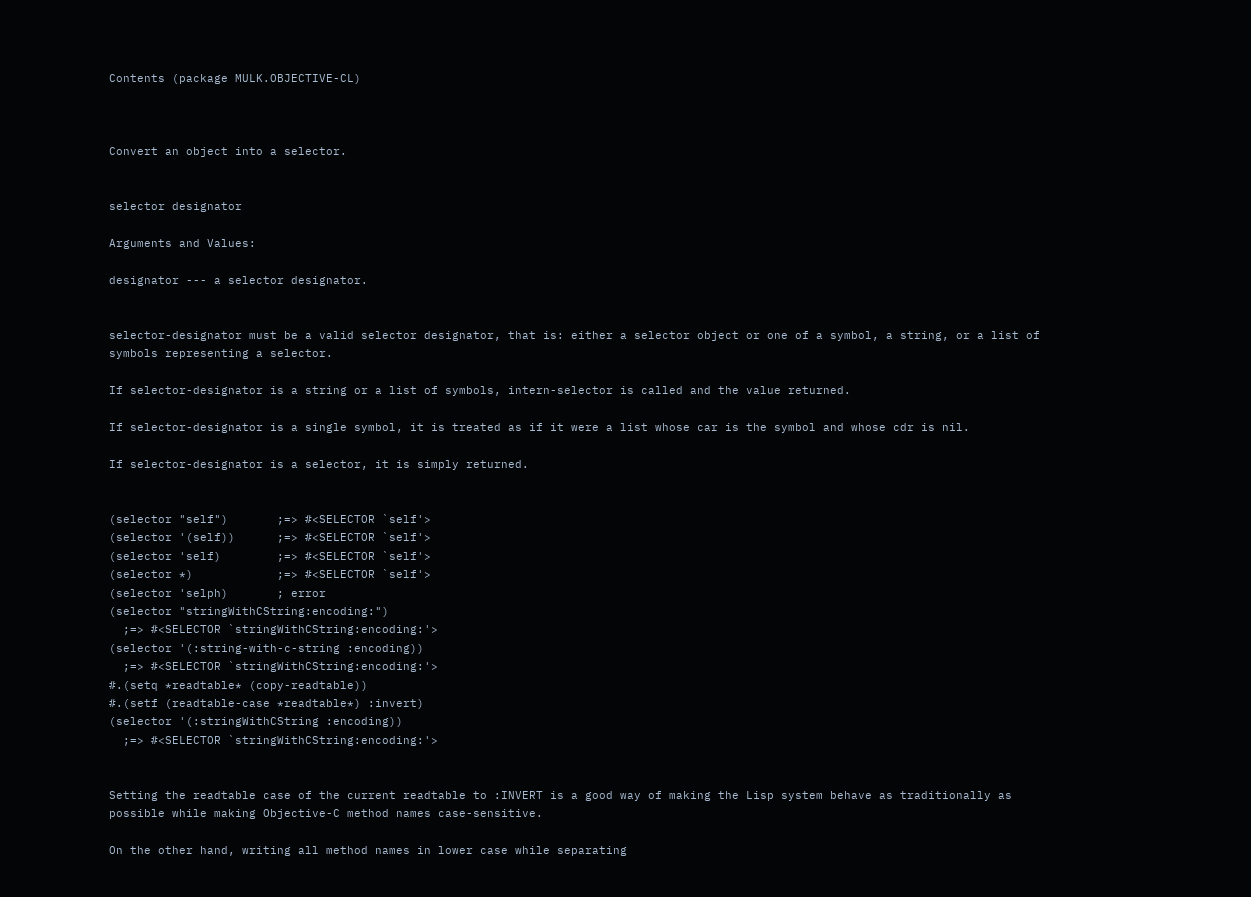Contents (package MULK.OBJECTIVE-CL)



Convert an object into a selector.


selector designator

Arguments and Values:

designator --- a selector designator.


selector-designator must be a valid selector designator, that is: either a selector object or one of a symbol, a string, or a list of symbols representing a selector.

If selector-designator is a string or a list of symbols, intern-selector is called and the value returned.

If selector-designator is a single symbol, it is treated as if it were a list whose car is the symbol and whose cdr is nil.

If selector-designator is a selector, it is simply returned.


(selector "self")       ;=> #<SELECTOR `self'>
(selector '(self))      ;=> #<SELECTOR `self'>
(selector 'self)        ;=> #<SELECTOR `self'>
(selector *)            ;=> #<SELECTOR `self'>
(selector 'selph)       ; error
(selector "stringWithCString:encoding:")
  ;=> #<SELECTOR `stringWithCString:encoding:'>
(selector '(:string-with-c-string :encoding))
  ;=> #<SELECTOR `stringWithCString:encoding:'>
#.(setq *readtable* (copy-readtable))
#.(setf (readtable-case *readtable*) :invert)
(selector '(:stringWithCString :encoding))
  ;=> #<SELECTOR `stringWithCString:encoding:'>


Setting the readtable case of the current readtable to :INVERT is a good way of making the Lisp system behave as traditionally as possible while making Objective-C method names case-sensitive.

On the other hand, writing all method names in lower case while separating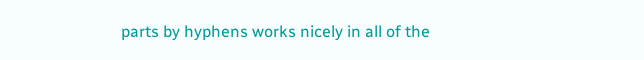parts by hyphens works nicely in all of the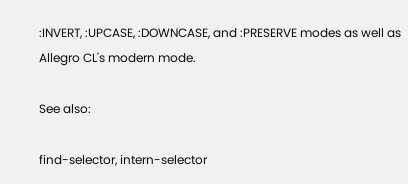:INVERT, :UPCASE, :DOWNCASE, and :PRESERVE modes as well as Allegro CL's modern mode.

See also:

find-selector, intern-selector